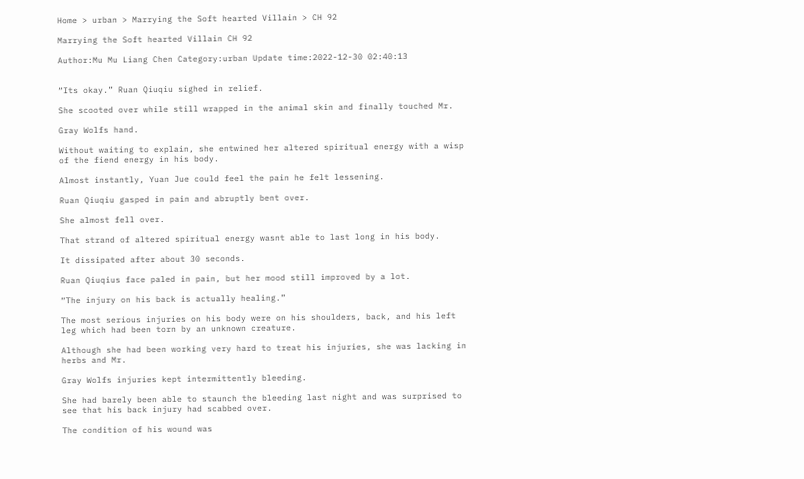Home > urban > Marrying the Soft hearted Villain > CH 92

Marrying the Soft hearted Villain CH 92

Author:Mu Mu Liang Chen Category:urban Update time:2022-12-30 02:40:13


“Its okay.” Ruan Qiuqiu sighed in relief.

She scooted over while still wrapped in the animal skin and finally touched Mr.

Gray Wolfs hand.

Without waiting to explain, she entwined her altered spiritual energy with a wisp of the fiend energy in his body.

Almost instantly, Yuan Jue could feel the pain he felt lessening.

Ruan Qiuqiu gasped in pain and abruptly bent over.

She almost fell over.

That strand of altered spiritual energy wasnt able to last long in his body.

It dissipated after about 30 seconds.

Ruan Qiuqius face paled in pain, but her mood still improved by a lot.

“The injury on his back is actually healing.”

The most serious injuries on his body were on his shoulders, back, and his left leg which had been torn by an unknown creature.

Although she had been working very hard to treat his injuries, she was lacking in herbs and Mr.

Gray Wolfs injuries kept intermittently bleeding.

She had barely been able to staunch the bleeding last night and was surprised to see that his back injury had scabbed over.

The condition of his wound was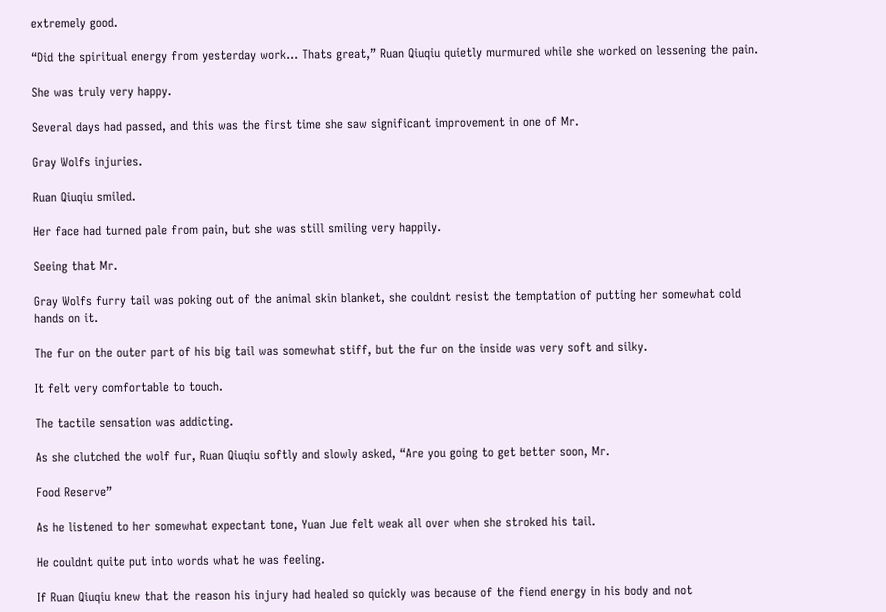extremely good.

“Did the spiritual energy from yesterday work… Thats great,” Ruan Qiuqiu quietly murmured while she worked on lessening the pain.

She was truly very happy.

Several days had passed, and this was the first time she saw significant improvement in one of Mr.

Gray Wolfs injuries.

Ruan Qiuqiu smiled.

Her face had turned pale from pain, but she was still smiling very happily.

Seeing that Mr.

Gray Wolfs furry tail was poking out of the animal skin blanket, she couldnt resist the temptation of putting her somewhat cold hands on it.

The fur on the outer part of his big tail was somewhat stiff, but the fur on the inside was very soft and silky.

It felt very comfortable to touch.

The tactile sensation was addicting.

As she clutched the wolf fur, Ruan Qiuqiu softly and slowly asked, “Are you going to get better soon, Mr.

Food Reserve”

As he listened to her somewhat expectant tone, Yuan Jue felt weak all over when she stroked his tail.

He couldnt quite put into words what he was feeling.

If Ruan Qiuqiu knew that the reason his injury had healed so quickly was because of the fiend energy in his body and not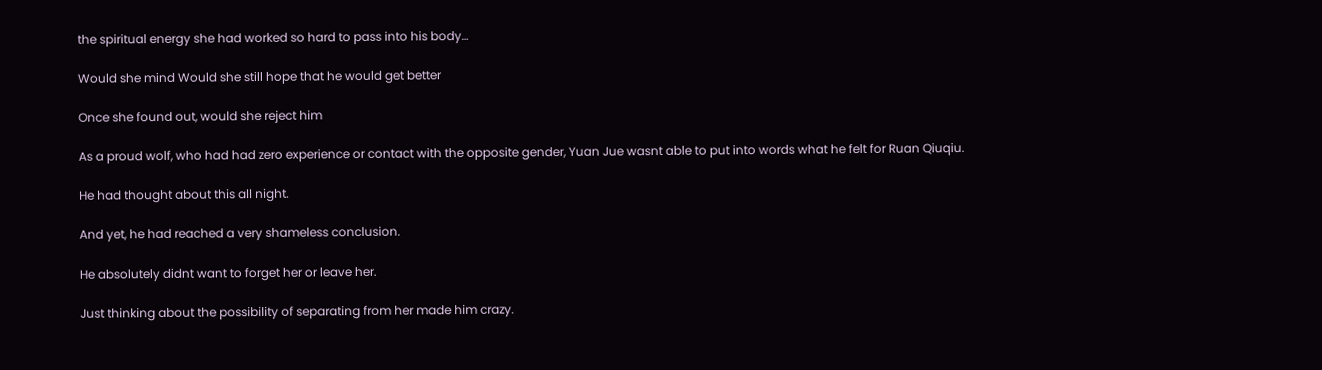the spiritual energy she had worked so hard to pass into his body…

Would she mind Would she still hope that he would get better

Once she found out, would she reject him

As a proud wolf, who had had zero experience or contact with the opposite gender, Yuan Jue wasnt able to put into words what he felt for Ruan Qiuqiu.

He had thought about this all night.

And yet, he had reached a very shameless conclusion.

He absolutely didnt want to forget her or leave her.

Just thinking about the possibility of separating from her made him crazy.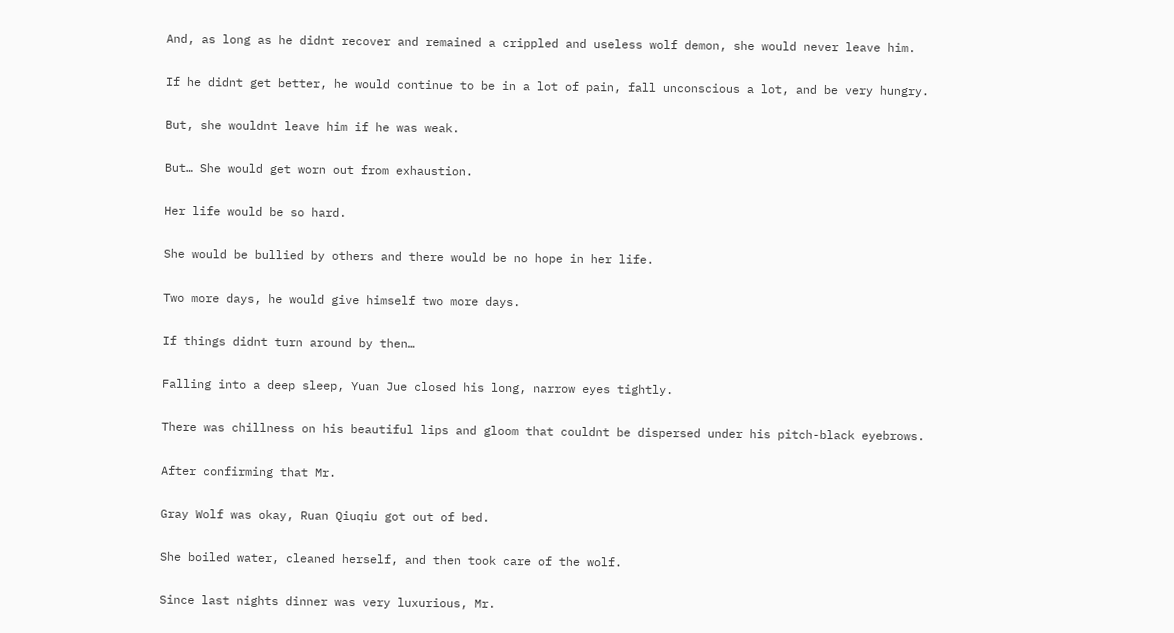And, as long as he didnt recover and remained a crippled and useless wolf demon, she would never leave him.

If he didnt get better, he would continue to be in a lot of pain, fall unconscious a lot, and be very hungry.

But, she wouldnt leave him if he was weak.

But… She would get worn out from exhaustion.

Her life would be so hard.

She would be bullied by others and there would be no hope in her life.

Two more days, he would give himself two more days.

If things didnt turn around by then…

Falling into a deep sleep, Yuan Jue closed his long, narrow eyes tightly.

There was chillness on his beautiful lips and gloom that couldnt be dispersed under his pitch-black eyebrows.

After confirming that Mr.

Gray Wolf was okay, Ruan Qiuqiu got out of bed.

She boiled water, cleaned herself, and then took care of the wolf.

Since last nights dinner was very luxurious, Mr.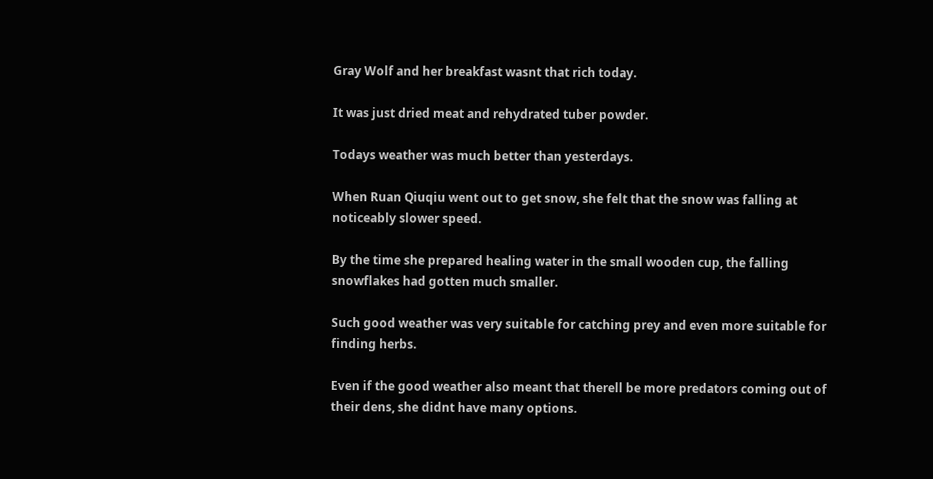Gray Wolf and her breakfast wasnt that rich today.

It was just dried meat and rehydrated tuber powder.

Todays weather was much better than yesterdays.

When Ruan Qiuqiu went out to get snow, she felt that the snow was falling at noticeably slower speed.

By the time she prepared healing water in the small wooden cup, the falling snowflakes had gotten much smaller.

Such good weather was very suitable for catching prey and even more suitable for finding herbs.

Even if the good weather also meant that therell be more predators coming out of their dens, she didnt have many options.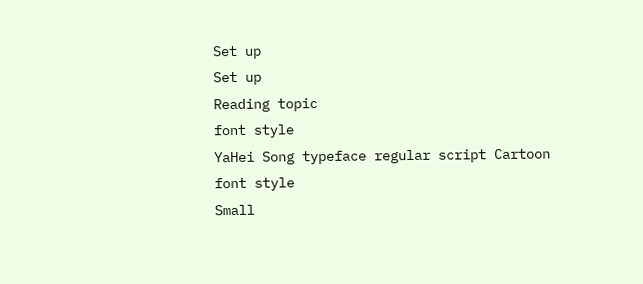Set up
Set up
Reading topic
font style
YaHei Song typeface regular script Cartoon
font style
Small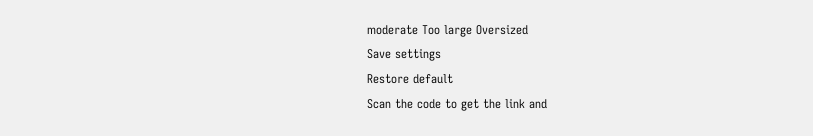moderate Too large Oversized
Save settings
Restore default
Scan the code to get the link and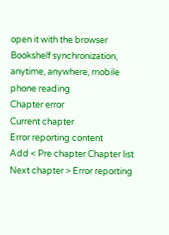open it with the browser
Bookshelf synchronization, anytime, anywhere, mobile phone reading
Chapter error
Current chapter
Error reporting content
Add < Pre chapter Chapter list Next chapter > Error reporting